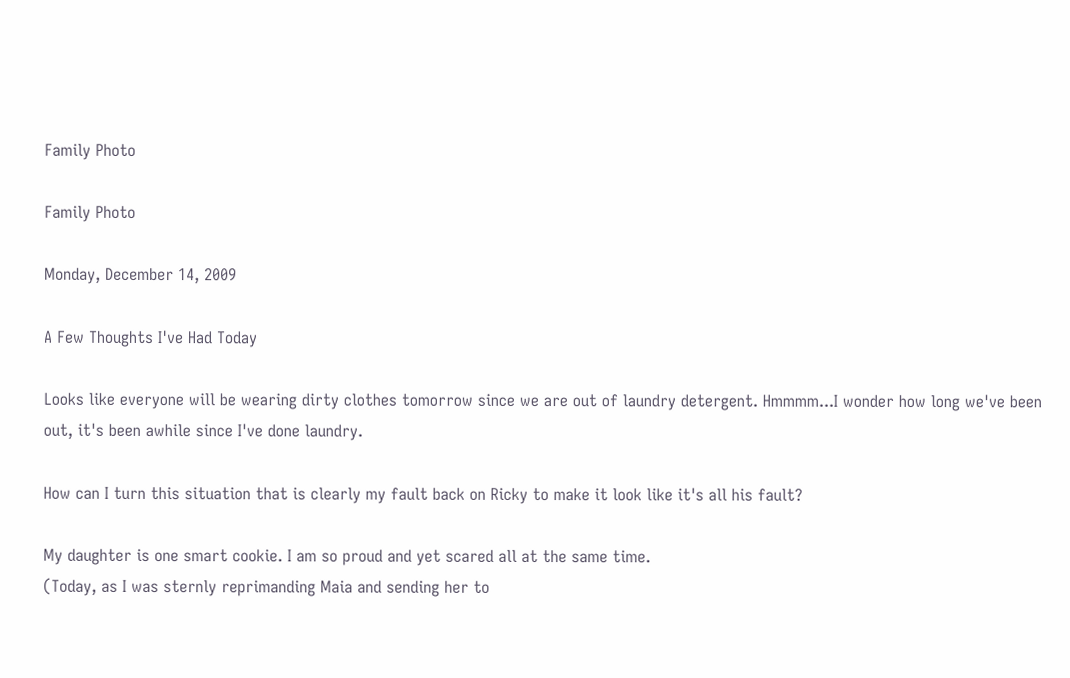Family Photo

Family Photo

Monday, December 14, 2009

A Few Thoughts I've Had Today

Looks like everyone will be wearing dirty clothes tomorrow since we are out of laundry detergent. Hmmmm...I wonder how long we've been out, it's been awhile since I've done laundry.

How can I turn this situation that is clearly my fault back on Ricky to make it look like it's all his fault?

My daughter is one smart cookie. I am so proud and yet scared all at the same time.
(Today, as I was sternly reprimanding Maia and sending her to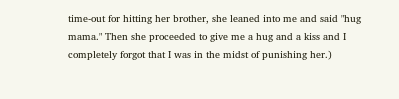time-out for hitting her brother, she leaned into me and said "hug mama." Then she proceeded to give me a hug and a kiss and I completely forgot that I was in the midst of punishing her.)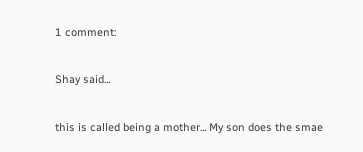1 comment:

Shay said...

this is called being a mother... My son does the smae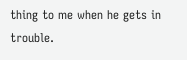thing to me when he gets in trouble.